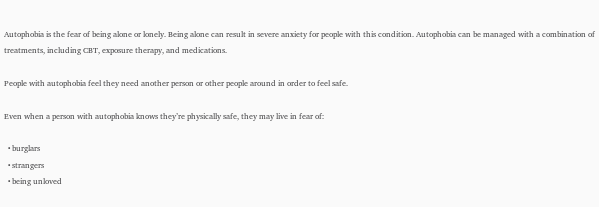Autophobia is the fear of being alone or lonely. Being alone can result in severe anxiety for people with this condition. Autophobia can be managed with a combination of treatments, including CBT, exposure therapy, and medications.

People with autophobia feel they need another person or other people around in order to feel safe.

Even when a person with autophobia knows they’re physically safe, they may live in fear of:

  • burglars
  • strangers
  • being unloved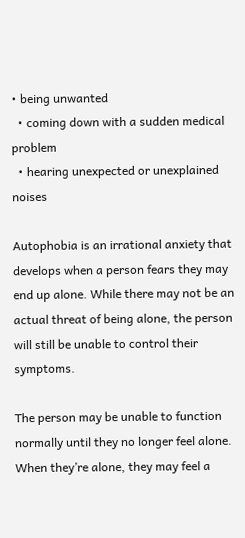• being unwanted
  • coming down with a sudden medical problem
  • hearing unexpected or unexplained noises

Autophobia is an irrational anxiety that develops when a person fears they may end up alone. While there may not be an actual threat of being alone, the person will still be unable to control their symptoms.

The person may be unable to function normally until they no longer feel alone. When they’re alone, they may feel a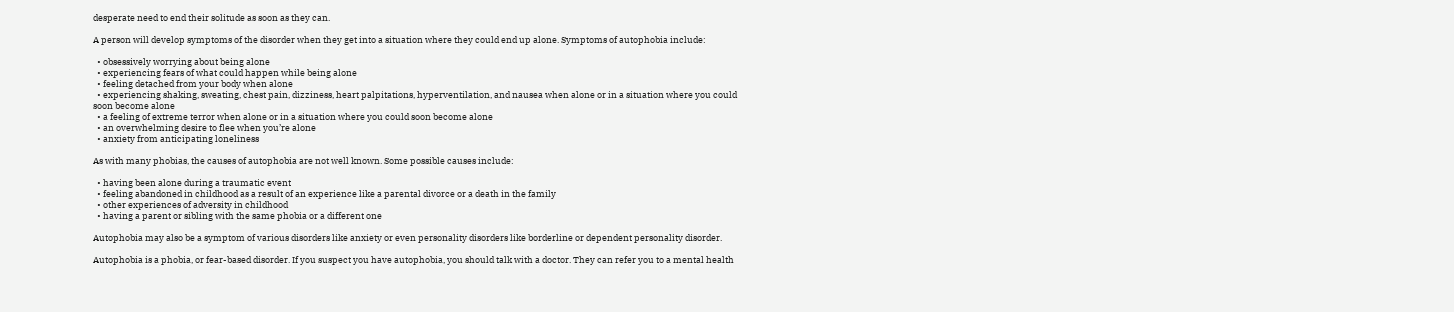desperate need to end their solitude as soon as they can.

A person will develop symptoms of the disorder when they get into a situation where they could end up alone. Symptoms of autophobia include:

  • obsessively worrying about being alone
  • experiencing fears of what could happen while being alone
  • feeling detached from your body when alone
  • experiencing shaking, sweating, chest pain, dizziness, heart palpitations, hyperventilation, and nausea when alone or in a situation where you could soon become alone
  • a feeling of extreme terror when alone or in a situation where you could soon become alone
  • an overwhelming desire to flee when you’re alone
  • anxiety from anticipating loneliness

As with many phobias, the causes of autophobia are not well known. Some possible causes include:

  • having been alone during a traumatic event
  • feeling abandoned in childhood as a result of an experience like a parental divorce or a death in the family
  • other experiences of adversity in childhood
  • having a parent or sibling with the same phobia or a different one

Autophobia may also be a symptom of various disorders like anxiety or even personality disorders like borderline or dependent personality disorder.

Autophobia is a phobia, or fear-based disorder. If you suspect you have autophobia, you should talk with a doctor. They can refer you to a mental health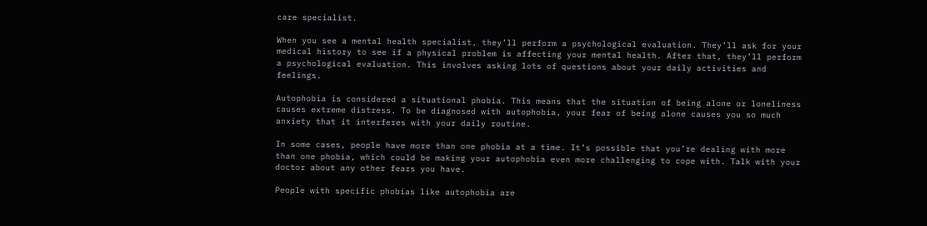care specialist.

When you see a mental health specialist, they’ll perform a psychological evaluation. They’ll ask for your medical history to see if a physical problem is affecting your mental health. After that, they’ll perform a psychological evaluation. This involves asking lots of questions about your daily activities and feelings.

Autophobia is considered a situational phobia. This means that the situation of being alone or loneliness causes extreme distress. To be diagnosed with autophobia, your fear of being alone causes you so much anxiety that it interferes with your daily routine.

In some cases, people have more than one phobia at a time. It’s possible that you’re dealing with more than one phobia, which could be making your autophobia even more challenging to cope with. Talk with your doctor about any other fears you have.

People with specific phobias like autophobia are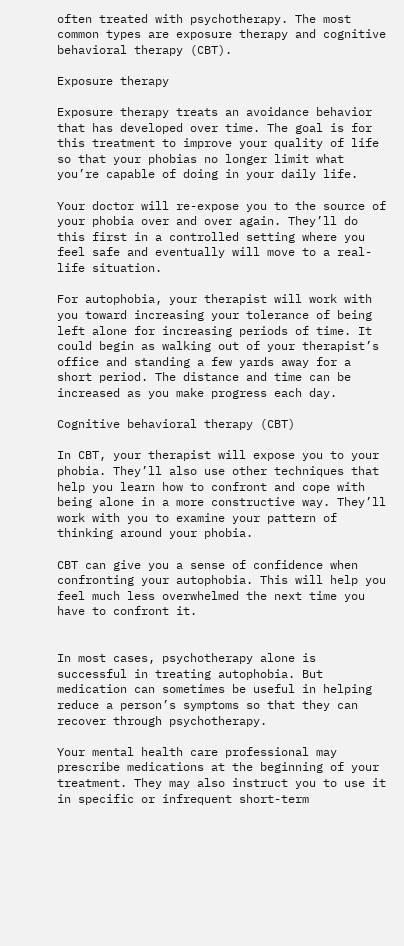often treated with psychotherapy. The most common types are exposure therapy and cognitive behavioral therapy (CBT).

Exposure therapy

Exposure therapy treats an avoidance behavior that has developed over time. The goal is for this treatment to improve your quality of life so that your phobias no longer limit what you’re capable of doing in your daily life.

Your doctor will re-expose you to the source of your phobia over and over again. They’ll do this first in a controlled setting where you feel safe and eventually will move to a real-life situation.

For autophobia, your therapist will work with you toward increasing your tolerance of being left alone for increasing periods of time. It could begin as walking out of your therapist’s office and standing a few yards away for a short period. The distance and time can be increased as you make progress each day.

Cognitive behavioral therapy (CBT)

In CBT, your therapist will expose you to your phobia. They’ll also use other techniques that help you learn how to confront and cope with being alone in a more constructive way. They’ll work with you to examine your pattern of thinking around your phobia.

CBT can give you a sense of confidence when confronting your autophobia. This will help you feel much less overwhelmed the next time you have to confront it.


In most cases, psychotherapy alone is successful in treating autophobia. But medication can sometimes be useful in helping reduce a person’s symptoms so that they can recover through psychotherapy.

Your mental health care professional may prescribe medications at the beginning of your treatment. They may also instruct you to use it in specific or infrequent short-term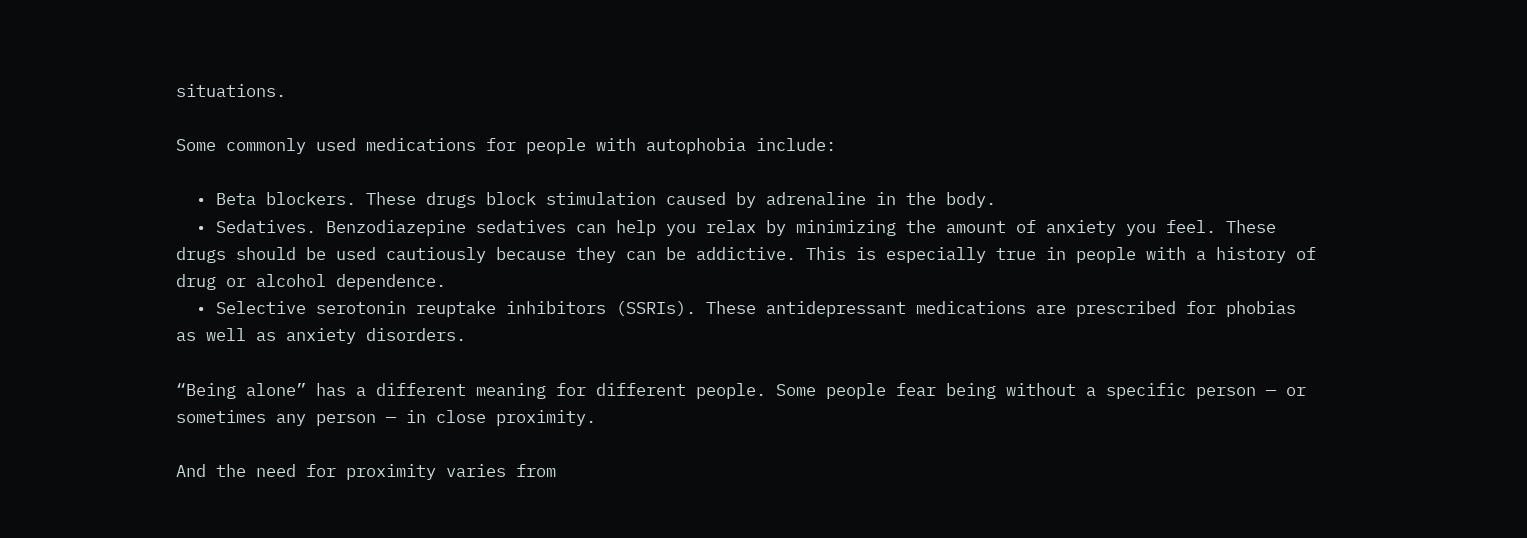situations.

Some commonly used medications for people with autophobia include:

  • Beta blockers. These drugs block stimulation caused by adrenaline in the body.
  • Sedatives. Benzodiazepine sedatives can help you relax by minimizing the amount of anxiety you feel. These drugs should be used cautiously because they can be addictive. This is especially true in people with a history of drug or alcohol dependence.
  • Selective serotonin reuptake inhibitors (SSRIs). These antidepressant medications are prescribed for phobias as well as anxiety disorders.

“Being alone” has a different meaning for different people. Some people fear being without a specific person — or sometimes any person — in close proximity.

And the need for proximity varies from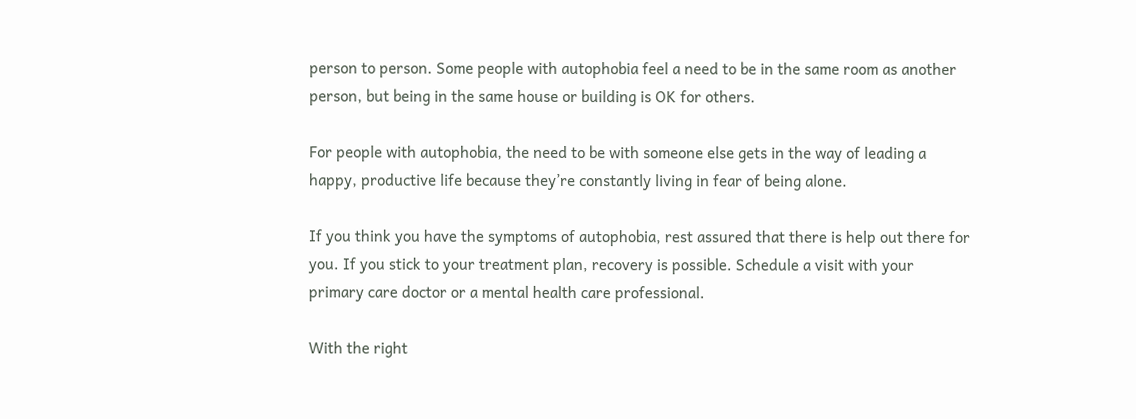person to person. Some people with autophobia feel a need to be in the same room as another person, but being in the same house or building is OK for others.

For people with autophobia, the need to be with someone else gets in the way of leading a happy, productive life because they’re constantly living in fear of being alone.

If you think you have the symptoms of autophobia, rest assured that there is help out there for you. If you stick to your treatment plan, recovery is possible. Schedule a visit with your primary care doctor or a mental health care professional.

With the right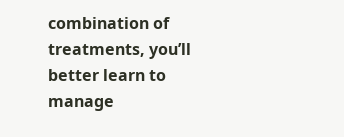combination of treatments, you’ll better learn to manage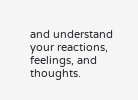and understand your reactions, feelings, and thoughts.